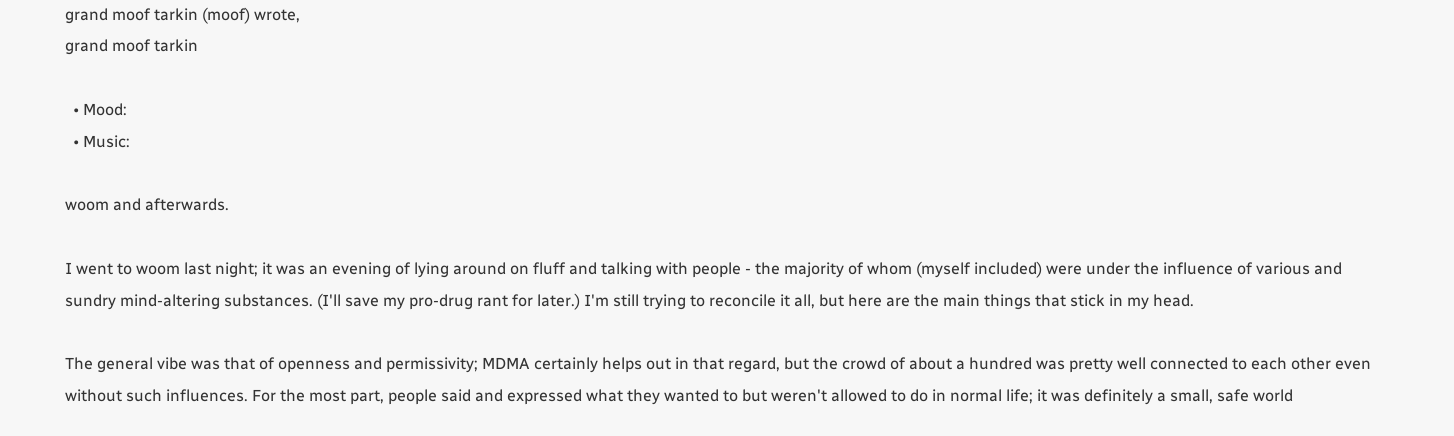grand moof tarkin (moof) wrote,
grand moof tarkin

  • Mood:
  • Music:

woom and afterwards.

I went to woom last night; it was an evening of lying around on fluff and talking with people - the majority of whom (myself included) were under the influence of various and sundry mind-altering substances. (I'll save my pro-drug rant for later.) I'm still trying to reconcile it all, but here are the main things that stick in my head.

The general vibe was that of openness and permissivity; MDMA certainly helps out in that regard, but the crowd of about a hundred was pretty well connected to each other even without such influences. For the most part, people said and expressed what they wanted to but weren't allowed to do in normal life; it was definitely a small, safe world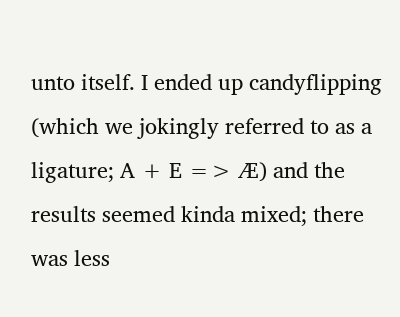unto itself. I ended up candyflipping (which we jokingly referred to as a ligature; A + E => Æ) and the results seemed kinda mixed; there was less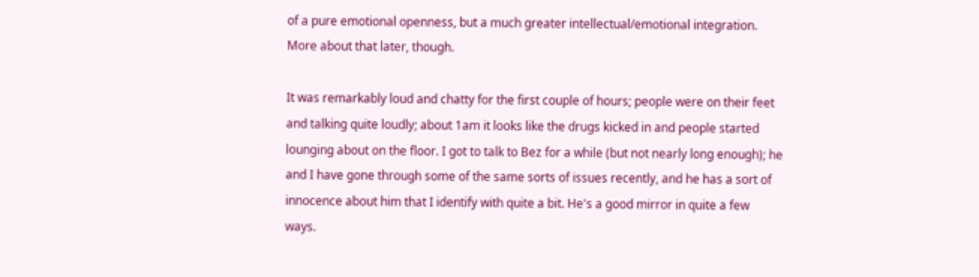of a pure emotional openness, but a much greater intellectual/emotional integration. More about that later, though.

It was remarkably loud and chatty for the first couple of hours; people were on their feet and talking quite loudly; about 1am it looks like the drugs kicked in and people started lounging about on the floor. I got to talk to Bez for a while (but not nearly long enough); he and I have gone through some of the same sorts of issues recently, and he has a sort of innocence about him that I identify with quite a bit. He's a good mirror in quite a few ways.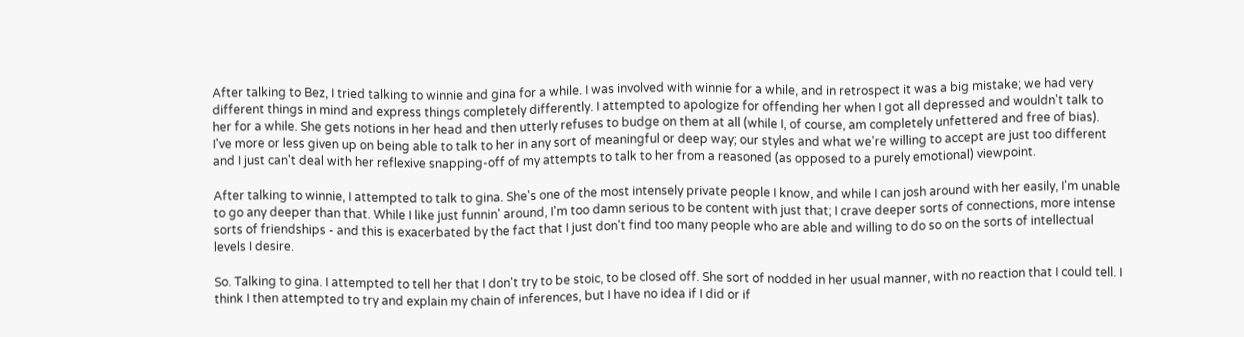After talking to Bez, I tried talking to winnie and gina for a while. I was involved with winnie for a while, and in retrospect it was a big mistake; we had very different things in mind and express things completely differently. I attempted to apologize for offending her when I got all depressed and wouldn't talk to her for a while. She gets notions in her head and then utterly refuses to budge on them at all (while I, of course, am completely unfettered and free of bias). I've more or less given up on being able to talk to her in any sort of meaningful or deep way; our styles and what we're willing to accept are just too different and I just can't deal with her reflexive snapping-off of my attempts to talk to her from a reasoned (as opposed to a purely emotional) viewpoint.

After talking to winnie, I attempted to talk to gina. She's one of the most intensely private people I know, and while I can josh around with her easily, I'm unable to go any deeper than that. While I like just funnin' around, I'm too damn serious to be content with just that; I crave deeper sorts of connections, more intense sorts of friendships - and this is exacerbated by the fact that I just don't find too many people who are able and willing to do so on the sorts of intellectual levels I desire.

So. Talking to gina. I attempted to tell her that I don't try to be stoic, to be closed off. She sort of nodded in her usual manner, with no reaction that I could tell. I think I then attempted to try and explain my chain of inferences, but I have no idea if I did or if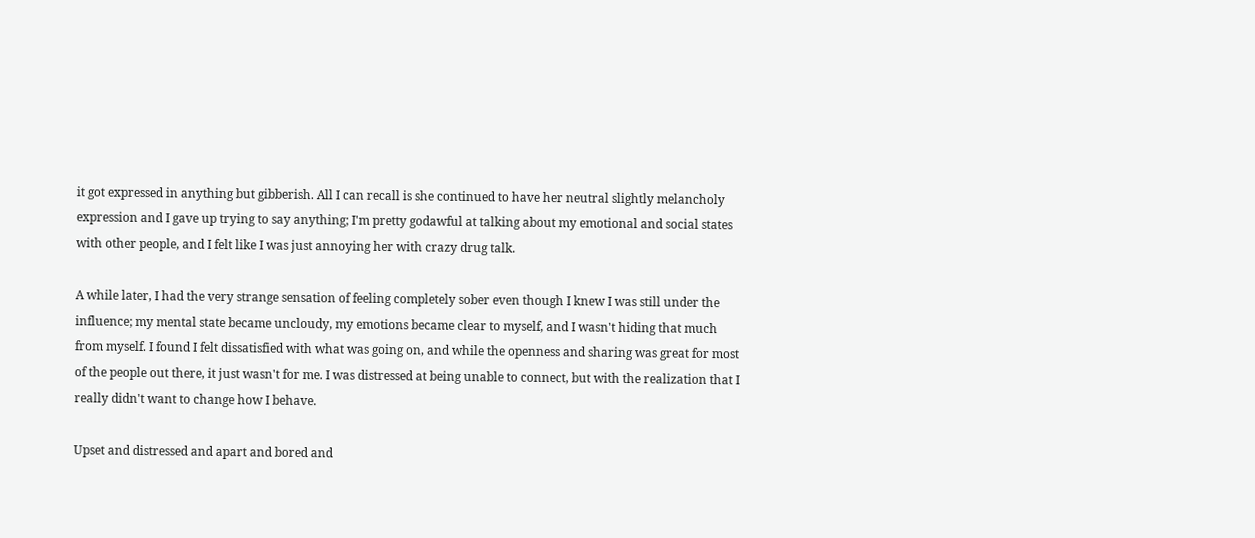it got expressed in anything but gibberish. All I can recall is she continued to have her neutral slightly melancholy expression and I gave up trying to say anything; I'm pretty godawful at talking about my emotional and social states with other people, and I felt like I was just annoying her with crazy drug talk.

A while later, I had the very strange sensation of feeling completely sober even though I knew I was still under the influence; my mental state became uncloudy, my emotions became clear to myself, and I wasn't hiding that much from myself. I found I felt dissatisfied with what was going on, and while the openness and sharing was great for most of the people out there, it just wasn't for me. I was distressed at being unable to connect, but with the realization that I really didn't want to change how I behave.

Upset and distressed and apart and bored and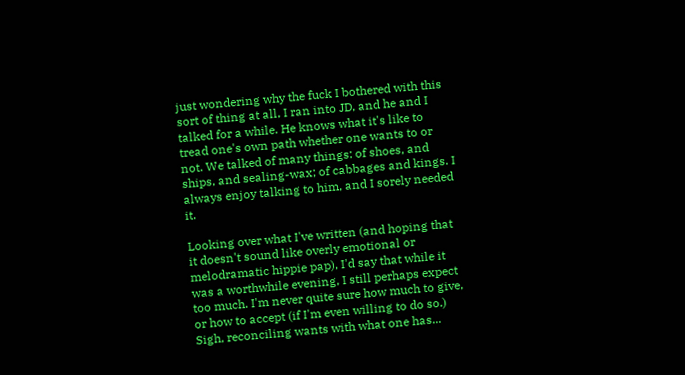just wondering why the fuck I bothered with this sort of thing at all, I ran into JD, and he and I talked for a while. He knows what it's like to tread one's own path whether one wants to or not. We talked of many things: of shoes, and ships, and sealing-wax; of cabbages and kings. I always enjoy talking to him, and I sorely needed it.

Looking over what I've written (and hoping that it doesn't sound like overly emotional or melodramatic hippie pap), I'd say that while it was a worthwhile evening, I still perhaps expect too much. I'm never quite sure how much to give, or how to accept (if I'm even willing to do so.) Sigh, reconciling wants with what one has...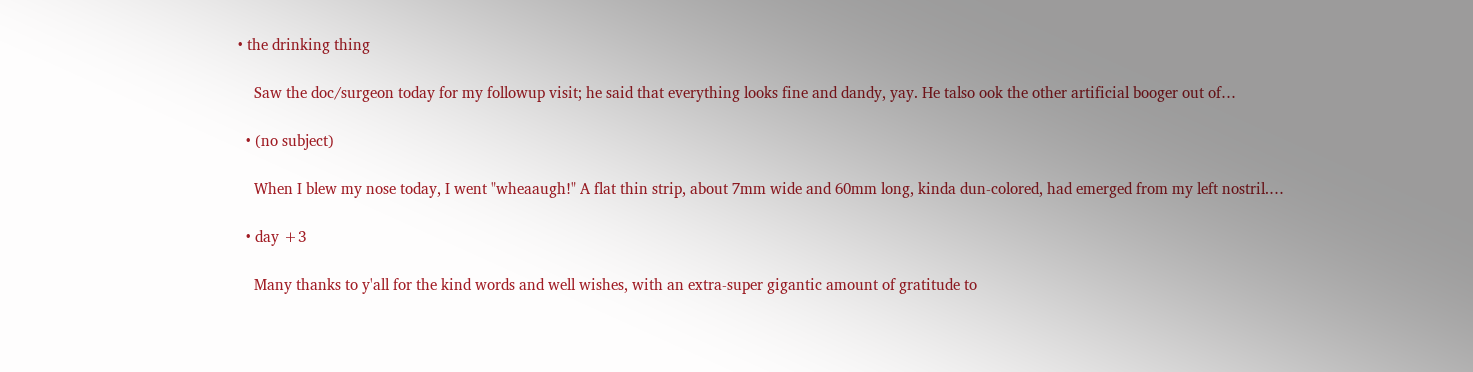• the drinking thing

    Saw the doc/surgeon today for my followup visit; he said that everything looks fine and dandy, yay. He talso ook the other artificial booger out of…

  • (no subject)

    When I blew my nose today, I went "wheaaugh!" A flat thin strip, about 7mm wide and 60mm long, kinda dun-colored, had emerged from my left nostril.…

  • day +3

    Many thanks to y'all for the kind words and well wishes, with an extra-super gigantic amount of gratitude to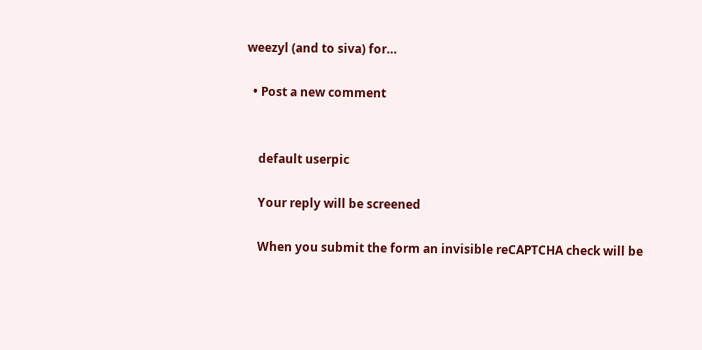weezyl (and to siva) for…

  • Post a new comment


    default userpic

    Your reply will be screened

    When you submit the form an invisible reCAPTCHA check will be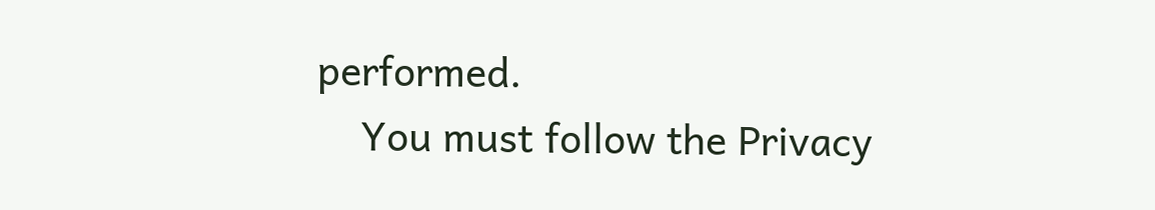performed.
    You must follow the Privacy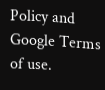Policy and Google Terms of use.